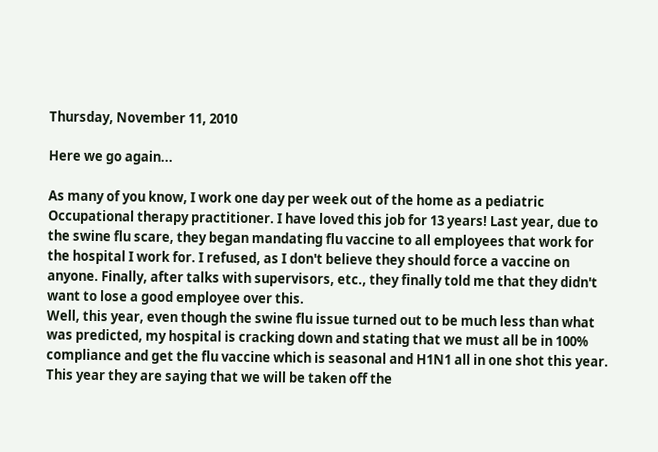Thursday, November 11, 2010

Here we go again...

As many of you know, I work one day per week out of the home as a pediatric Occupational therapy practitioner. I have loved this job for 13 years! Last year, due to the swine flu scare, they began mandating flu vaccine to all employees that work for the hospital I work for. I refused, as I don't believe they should force a vaccine on anyone. Finally, after talks with supervisors, etc., they finally told me that they didn't want to lose a good employee over this.
Well, this year, even though the swine flu issue turned out to be much less than what was predicted, my hospital is cracking down and stating that we must all be in 100% compliance and get the flu vaccine which is seasonal and H1N1 all in one shot this year. This year they are saying that we will be taken off the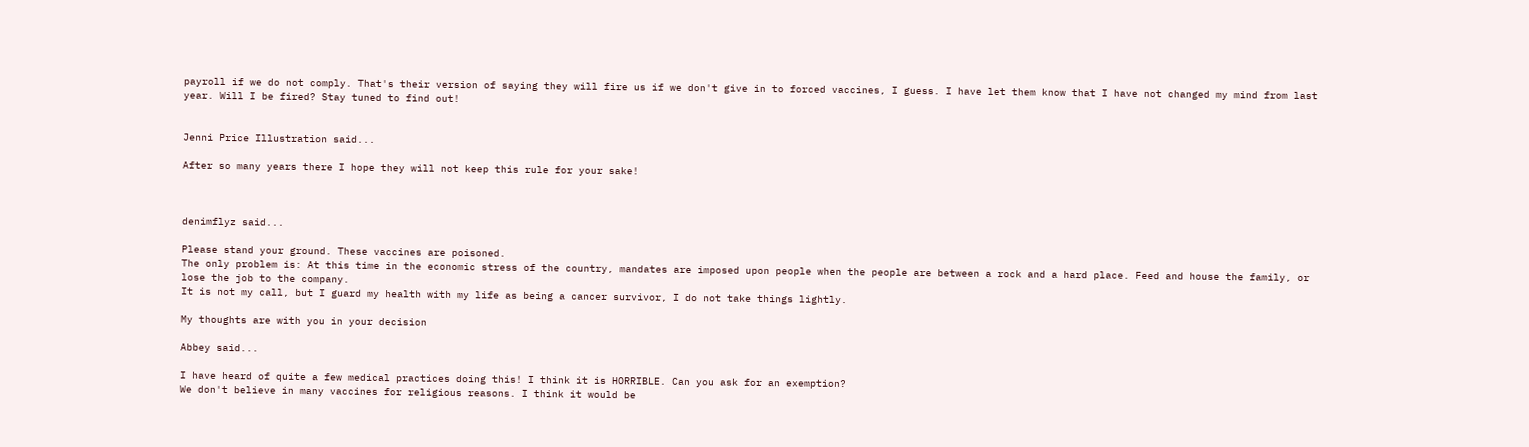payroll if we do not comply. That's their version of saying they will fire us if we don't give in to forced vaccines, I guess. I have let them know that I have not changed my mind from last year. Will I be fired? Stay tuned to find out!


Jenni Price Illustration said...

After so many years there I hope they will not keep this rule for your sake!



denimflyz said...

Please stand your ground. These vaccines are poisoned.
The only problem is: At this time in the economic stress of the country, mandates are imposed upon people when the people are between a rock and a hard place. Feed and house the family, or lose the job to the company.
It is not my call, but I guard my health with my life as being a cancer survivor, I do not take things lightly.

My thoughts are with you in your decision

Abbey said...

I have heard of quite a few medical practices doing this! I think it is HORRIBLE. Can you ask for an exemption?
We don't believe in many vaccines for religious reasons. I think it would be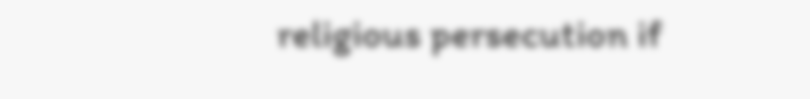religious persecution if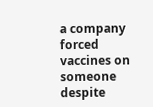a company forced vaccines on someone despite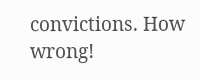convictions. How wrong!